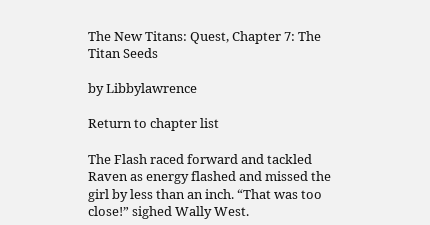The New Titans: Quest, Chapter 7: The Titan Seeds

by Libbylawrence

Return to chapter list

The Flash raced forward and tackled Raven as energy flashed and missed the girl by less than an inch. “That was too close!” sighed Wally West.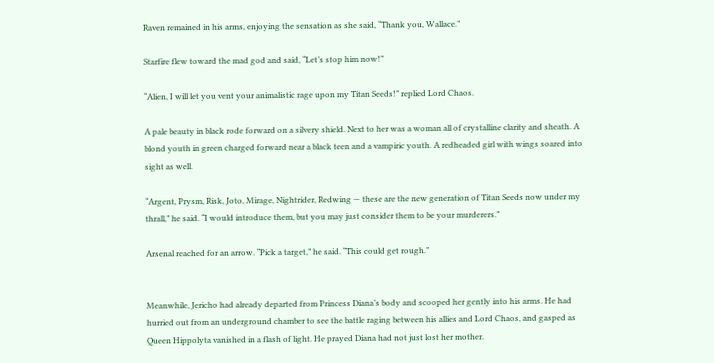Raven remained in his arms, enjoying the sensation as she said, “Thank you, Wallace.”

Starfire flew toward the mad god and said, “Let’s stop him now!”

“Alien, I will let you vent your animalistic rage upon my Titan Seeds!” replied Lord Chaos.

A pale beauty in black rode forward on a silvery shield. Next to her was a woman all of crystalline clarity and sheath. A blond youth in green charged forward near a black teen and a vampiric youth. A redheaded girl with wings soared into sight as well.

“Argent, Prysm, Risk, Joto, Mirage, Nightrider, Redwing — these are the new generation of Titan Seeds now under my thrall,” he said. “I would introduce them, but you may just consider them to be your murderers.”

Arsenal reached for an arrow. “Pick a target,” he said. “This could get rough.”


Meanwhile, Jericho had already departed from Princess Diana’s body and scooped her gently into his arms. He had hurried out from an underground chamber to see the battle raging between his allies and Lord Chaos, and gasped as Queen Hippolyta vanished in a flash of light. He prayed Diana had not just lost her mother.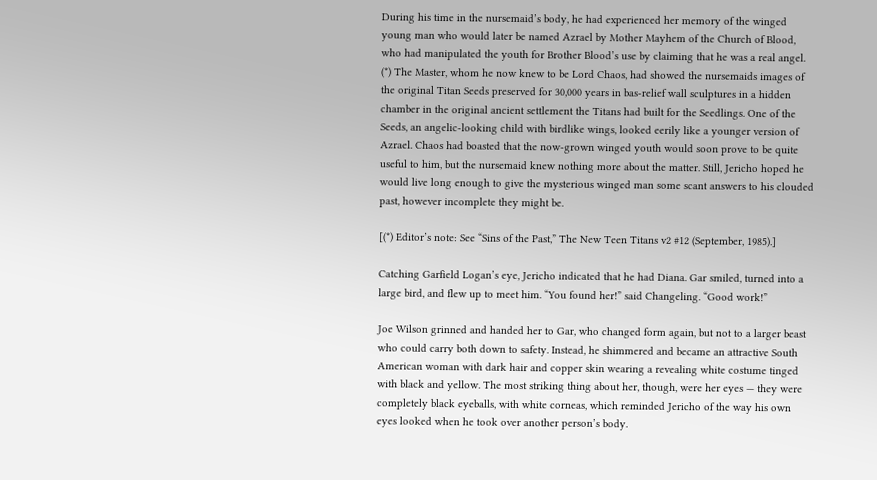During his time in the nursemaid’s body, he had experienced her memory of the winged young man who would later be named Azrael by Mother Mayhem of the Church of Blood, who had manipulated the youth for Brother Blood’s use by claiming that he was a real angel. (*) The Master, whom he now knew to be Lord Chaos, had showed the nursemaids images of the original Titan Seeds preserved for 30,000 years in bas-relief wall sculptures in a hidden chamber in the original ancient settlement the Titans had built for the Seedlings. One of the Seeds, an angelic-looking child with birdlike wings, looked eerily like a younger version of Azrael. Chaos had boasted that the now-grown winged youth would soon prove to be quite useful to him, but the nursemaid knew nothing more about the matter. Still, Jericho hoped he would live long enough to give the mysterious winged man some scant answers to his clouded past, however incomplete they might be.

[(*) Editor’s note: See “Sins of the Past,” The New Teen Titans v2 #12 (September, 1985).]

Catching Garfield Logan’s eye, Jericho indicated that he had Diana. Gar smiled, turned into a large bird, and flew up to meet him. “You found her!” said Changeling. “Good work!”

Joe Wilson grinned and handed her to Gar, who changed form again, but not to a larger beast who could carry both down to safety. Instead, he shimmered and became an attractive South American woman with dark hair and copper skin wearing a revealing white costume tinged with black and yellow. The most striking thing about her, though, were her eyes — they were completely black eyeballs, with white corneas, which reminded Jericho of the way his own eyes looked when he took over another person’s body.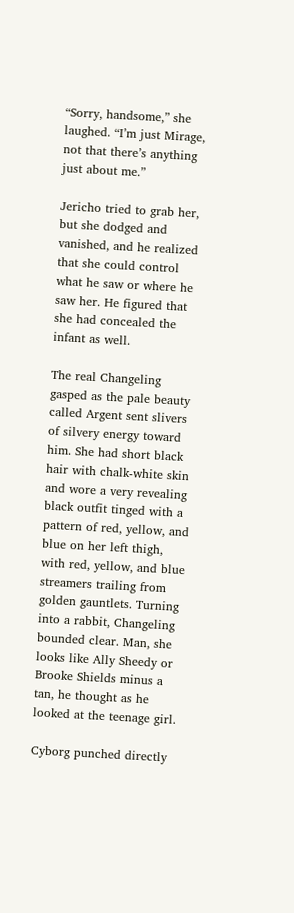“Sorry, handsome,” she laughed. “I’m just Mirage, not that there’s anything just about me.”

Jericho tried to grab her, but she dodged and vanished, and he realized that she could control what he saw or where he saw her. He figured that she had concealed the infant as well.

The real Changeling gasped as the pale beauty called Argent sent slivers of silvery energy toward him. She had short black hair with chalk-white skin and wore a very revealing black outfit tinged with a pattern of red, yellow, and blue on her left thigh, with red, yellow, and blue streamers trailing from golden gauntlets. Turning into a rabbit, Changeling bounded clear. Man, she looks like Ally Sheedy or Brooke Shields minus a tan, he thought as he looked at the teenage girl.

Cyborg punched directly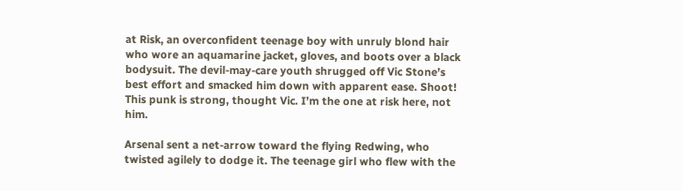at Risk, an overconfident teenage boy with unruly blond hair who wore an aquamarine jacket, gloves, and boots over a black bodysuit. The devil-may-care youth shrugged off Vic Stone’s best effort and smacked him down with apparent ease. Shoot! This punk is strong, thought Vic. I’m the one at risk here, not him.

Arsenal sent a net-arrow toward the flying Redwing, who twisted agilely to dodge it. The teenage girl who flew with the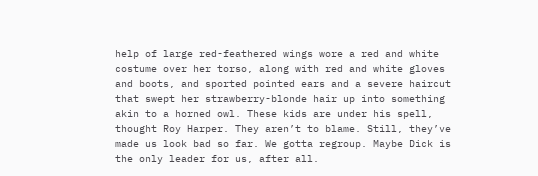help of large red-feathered wings wore a red and white costume over her torso, along with red and white gloves and boots, and sported pointed ears and a severe haircut that swept her strawberry-blonde hair up into something akin to a horned owl. These kids are under his spell, thought Roy Harper. They aren’t to blame. Still, they’ve made us look bad so far. We gotta regroup. Maybe Dick is the only leader for us, after all.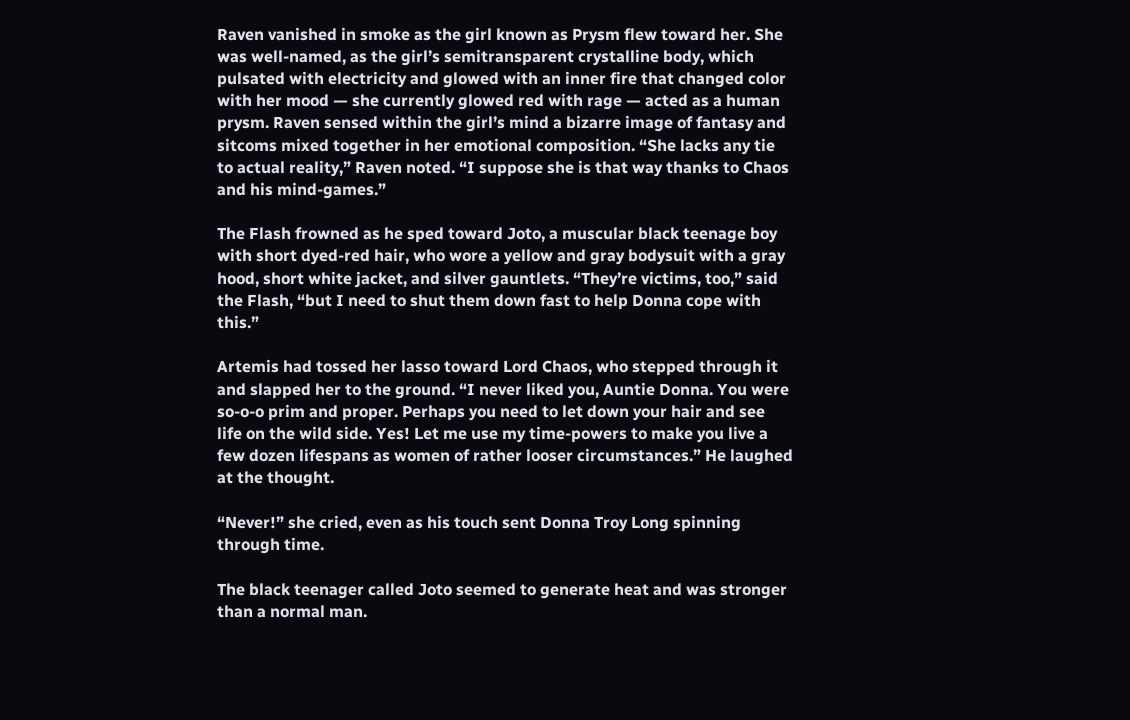Raven vanished in smoke as the girl known as Prysm flew toward her. She was well-named, as the girl’s semitransparent crystalline body, which pulsated with electricity and glowed with an inner fire that changed color with her mood — she currently glowed red with rage — acted as a human prysm. Raven sensed within the girl’s mind a bizarre image of fantasy and sitcoms mixed together in her emotional composition. “She lacks any tie to actual reality,” Raven noted. “I suppose she is that way thanks to Chaos and his mind-games.”

The Flash frowned as he sped toward Joto, a muscular black teenage boy with short dyed-red hair, who wore a yellow and gray bodysuit with a gray hood, short white jacket, and silver gauntlets. “They’re victims, too,” said the Flash, “but I need to shut them down fast to help Donna cope with this.”

Artemis had tossed her lasso toward Lord Chaos, who stepped through it and slapped her to the ground. “I never liked you, Auntie Donna. You were so-o-o prim and proper. Perhaps you need to let down your hair and see life on the wild side. Yes! Let me use my time-powers to make you live a few dozen lifespans as women of rather looser circumstances.” He laughed at the thought.

“Never!” she cried, even as his touch sent Donna Troy Long spinning through time.

The black teenager called Joto seemed to generate heat and was stronger than a normal man.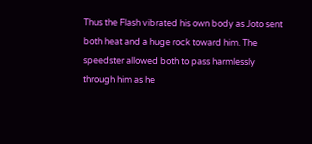Thus the Flash vibrated his own body as Joto sent both heat and a huge rock toward him. The speedster allowed both to pass harmlessly through him as he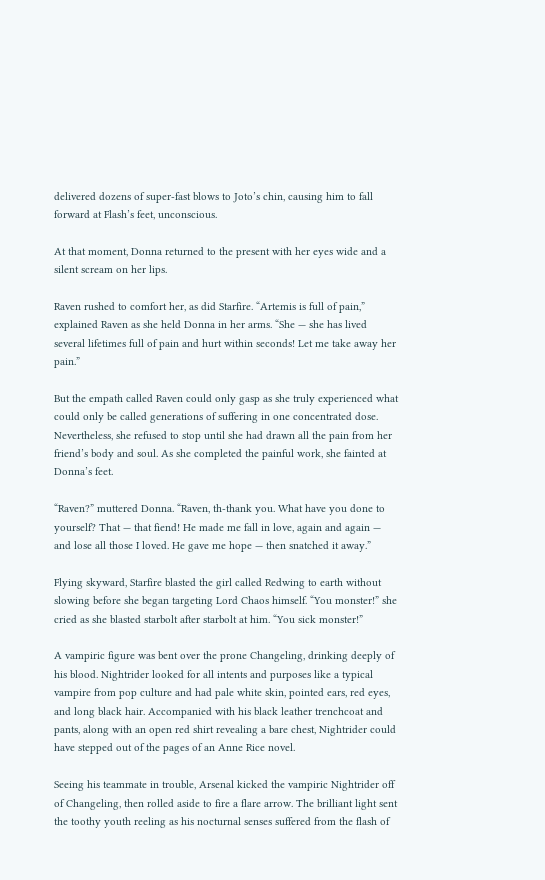delivered dozens of super-fast blows to Joto’s chin, causing him to fall forward at Flash’s feet, unconscious.

At that moment, Donna returned to the present with her eyes wide and a silent scream on her lips.

Raven rushed to comfort her, as did Starfire. “Artemis is full of pain,” explained Raven as she held Donna in her arms. “She — she has lived several lifetimes full of pain and hurt within seconds! Let me take away her pain.”

But the empath called Raven could only gasp as she truly experienced what could only be called generations of suffering in one concentrated dose. Nevertheless, she refused to stop until she had drawn all the pain from her friend’s body and soul. As she completed the painful work, she fainted at Donna’s feet.

“Raven?” muttered Donna. “Raven, th-thank you. What have you done to yourself? That — that fiend! He made me fall in love, again and again — and lose all those I loved. He gave me hope — then snatched it away.”

Flying skyward, Starfire blasted the girl called Redwing to earth without slowing before she began targeting Lord Chaos himself. “You monster!” she cried as she blasted starbolt after starbolt at him. “You sick monster!”

A vampiric figure was bent over the prone Changeling, drinking deeply of his blood. Nightrider looked for all intents and purposes like a typical vampire from pop culture and had pale white skin, pointed ears, red eyes, and long black hair. Accompanied with his black leather trenchcoat and pants, along with an open red shirt revealing a bare chest, Nightrider could have stepped out of the pages of an Anne Rice novel.

Seeing his teammate in trouble, Arsenal kicked the vampiric Nightrider off of Changeling, then rolled aside to fire a flare arrow. The brilliant light sent the toothy youth reeling as his nocturnal senses suffered from the flash of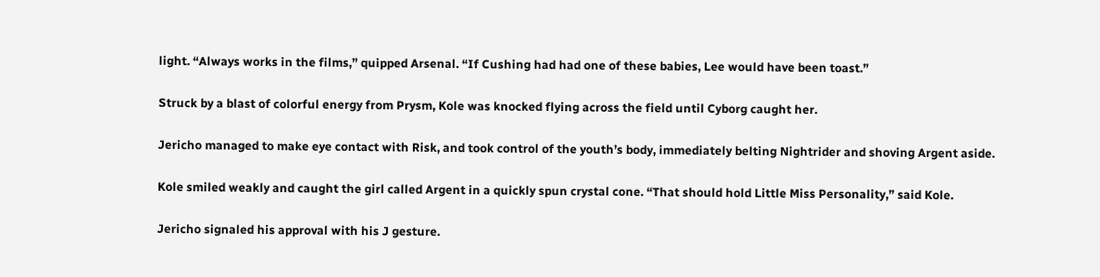light. “Always works in the films,” quipped Arsenal. “If Cushing had had one of these babies, Lee would have been toast.”

Struck by a blast of colorful energy from Prysm, Kole was knocked flying across the field until Cyborg caught her.

Jericho managed to make eye contact with Risk, and took control of the youth’s body, immediately belting Nightrider and shoving Argent aside.

Kole smiled weakly and caught the girl called Argent in a quickly spun crystal cone. “That should hold Little Miss Personality,” said Kole.

Jericho signaled his approval with his J gesture.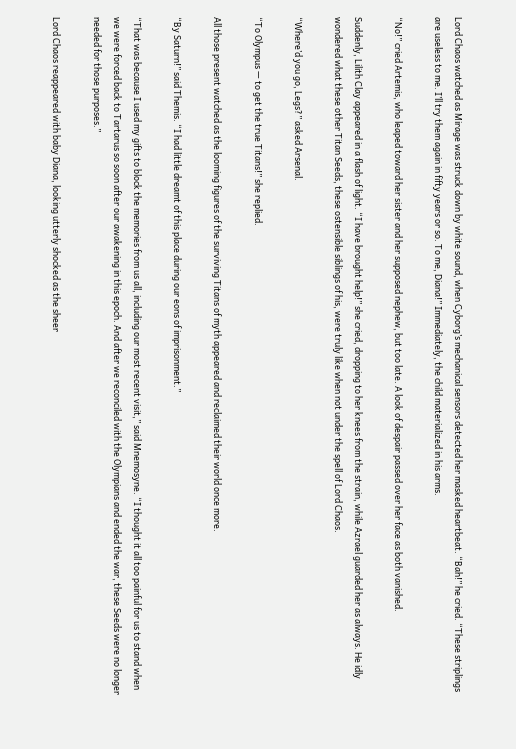Lord Chaos watched as Mirage was struck down by white sound, when Cyborg’s mechanical sensors detected her masked heartbeat. “Bah!” he cried. “These striplings are useless to me. I’ll try them again in fifty years or so. To me, Diana!” Immediately, the child materialized in his arms.

“No!” cried Artemis, who leaped toward her sister and her supposed nephew, but too late. A look of despair passed over her face as both vanished.

Suddenly, Lilith Clay appeared in a flash of light. “I have brought help!” she cried, dropping to her knees from the strain, while Azrael guarded her as always. He idly wondered what these other Titan Seeds, these ostensible siblings of his, were truly like when not under the spell of Lord Chaos.

“Where’d you go, Legs?” asked Arsenal.

“To Olympus — to get the true Titans!” she replied.

All those present watched as the looming figures of the surviving Titans of myth appeared and reclaimed their world once more.

“By Saturn!” said Themis. “I had little dreamt of this place during our eons of imprisonment.”

“That was because I used my gifts to block the memories from us all, including our most recent visit,” said Mnemosyne. “I thought it all too painful for us to stand when we were forced back to Tartarus so soon after our awakening in this epoch. And after we reconciled with the Olympians and ended the war, these Seeds were no longer needed for those purposes.”

Lord Chaos reappeared with baby Diana, looking utterly shocked as the sheer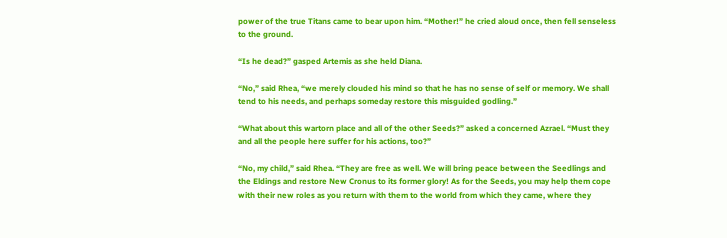power of the true Titans came to bear upon him. “Mother!” he cried aloud once, then fell senseless to the ground.

“Is he dead?” gasped Artemis as she held Diana.

“No,” said Rhea, “we merely clouded his mind so that he has no sense of self or memory. We shall tend to his needs, and perhaps someday restore this misguided godling.”

“What about this wartorn place and all of the other Seeds?” asked a concerned Azrael. “Must they and all the people here suffer for his actions, too?”

“No, my child,” said Rhea. “They are free as well. We will bring peace between the Seedlings and the Eldings and restore New Cronus to its former glory! As for the Seeds, you may help them cope with their new roles as you return with them to the world from which they came, where they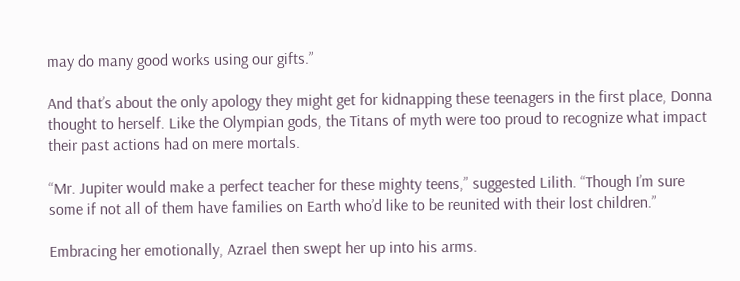may do many good works using our gifts.”

And that’s about the only apology they might get for kidnapping these teenagers in the first place, Donna thought to herself. Like the Olympian gods, the Titans of myth were too proud to recognize what impact their past actions had on mere mortals.

“Mr. Jupiter would make a perfect teacher for these mighty teens,” suggested Lilith. “Though I’m sure some if not all of them have families on Earth who’d like to be reunited with their lost children.”

Embracing her emotionally, Azrael then swept her up into his arms.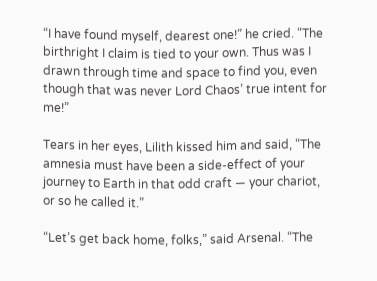“I have found myself, dearest one!” he cried. “The birthright I claim is tied to your own. Thus was I drawn through time and space to find you, even though that was never Lord Chaos’ true intent for me!”

Tears in her eyes, Lilith kissed him and said, “The amnesia must have been a side-effect of your journey to Earth in that odd craft — your chariot, or so he called it.”

“Let’s get back home, folks,” said Arsenal. “The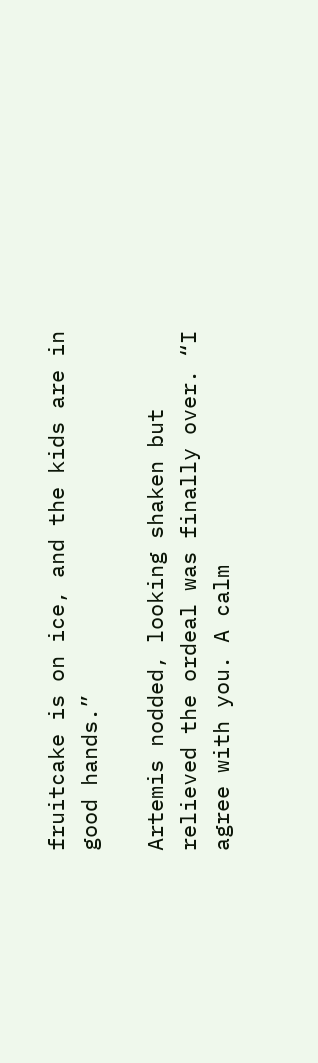fruitcake is on ice, and the kids are in good hands.”

Artemis nodded, looking shaken but relieved the ordeal was finally over. “I agree with you. A calm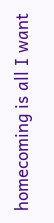homecoming is all I want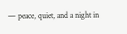— peace, quiet, and a night in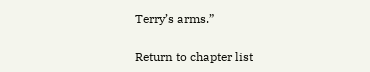Terry’s arms.”

Return to chapter list